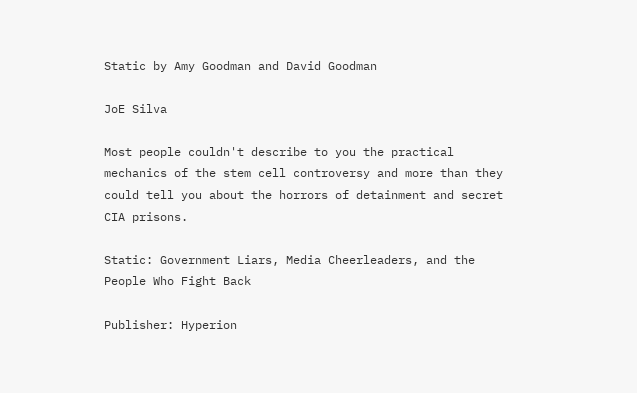Static by Amy Goodman and David Goodman

JoE Silva

Most people couldn't describe to you the practical mechanics of the stem cell controversy and more than they could tell you about the horrors of detainment and secret CIA prisons.

Static: Government Liars, Media Cheerleaders, and the People Who Fight Back

Publisher: Hyperion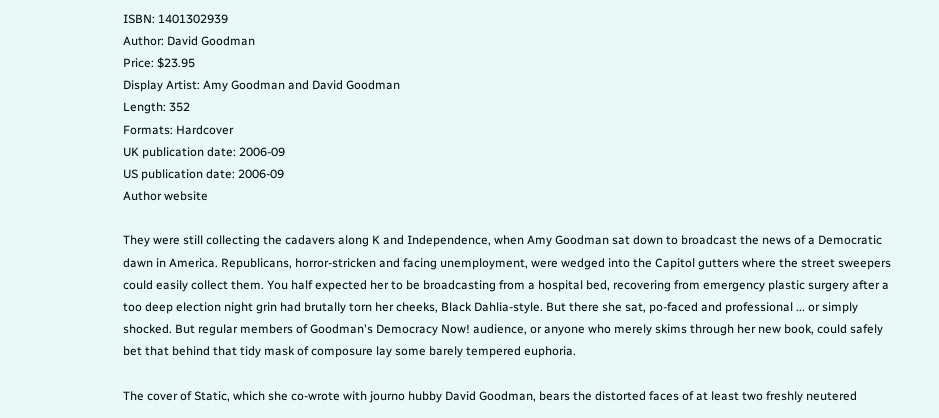ISBN: 1401302939
Author: David Goodman
Price: $23.95
Display Artist: Amy Goodman and David Goodman
Length: 352
Formats: Hardcover
UK publication date: 2006-09
US publication date: 2006-09
Author website

They were still collecting the cadavers along K and Independence, when Amy Goodman sat down to broadcast the news of a Democratic dawn in America. Republicans, horror-stricken and facing unemployment, were wedged into the Capitol gutters where the street sweepers could easily collect them. You half expected her to be broadcasting from a hospital bed, recovering from emergency plastic surgery after a too deep election night grin had brutally torn her cheeks, Black Dahlia-style. But there she sat, po-faced and professional ... or simply shocked. But regular members of Goodman's Democracy Now! audience, or anyone who merely skims through her new book, could safely bet that behind that tidy mask of composure lay some barely tempered euphoria.

The cover of Static, which she co-wrote with journo hubby David Goodman, bears the distorted faces of at least two freshly neutered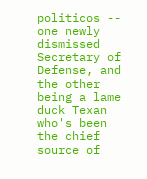politicos -- one newly dismissed Secretary of Defense, and the other being a lame duck Texan who's been the chief source of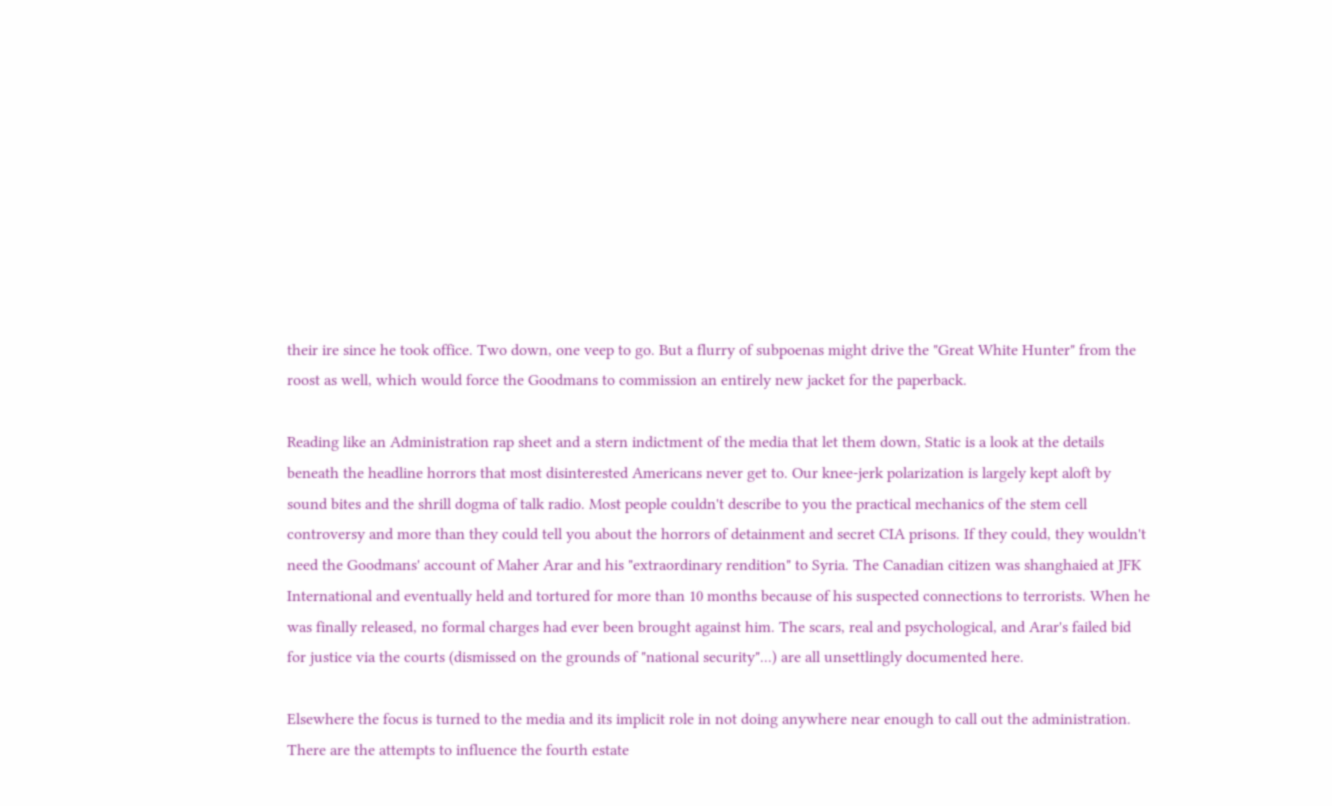their ire since he took office. Two down, one veep to go. But a flurry of subpoenas might drive the "Great White Hunter" from the roost as well, which would force the Goodmans to commission an entirely new jacket for the paperback.

Reading like an Administration rap sheet and a stern indictment of the media that let them down, Static is a look at the details beneath the headline horrors that most disinterested Americans never get to. Our knee-jerk polarization is largely kept aloft by sound bites and the shrill dogma of talk radio. Most people couldn't describe to you the practical mechanics of the stem cell controversy and more than they could tell you about the horrors of detainment and secret CIA prisons. If they could, they wouldn't need the Goodmans' account of Maher Arar and his "extraordinary rendition" to Syria. The Canadian citizen was shanghaied at JFK International and eventually held and tortured for more than 10 months because of his suspected connections to terrorists. When he was finally released, no formal charges had ever been brought against him. The scars, real and psychological, and Arar's failed bid for justice via the courts (dismissed on the grounds of "national security"...) are all unsettlingly documented here.

Elsewhere the focus is turned to the media and its implicit role in not doing anywhere near enough to call out the administration. There are the attempts to influence the fourth estate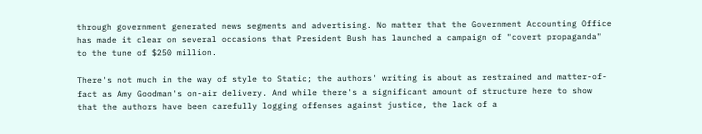through government generated news segments and advertising. No matter that the Government Accounting Office has made it clear on several occasions that President Bush has launched a campaign of "covert propaganda" to the tune of $250 million.

There's not much in the way of style to Static; the authors' writing is about as restrained and matter-of-fact as Amy Goodman's on-air delivery. And while there's a significant amount of structure here to show that the authors have been carefully logging offenses against justice, the lack of a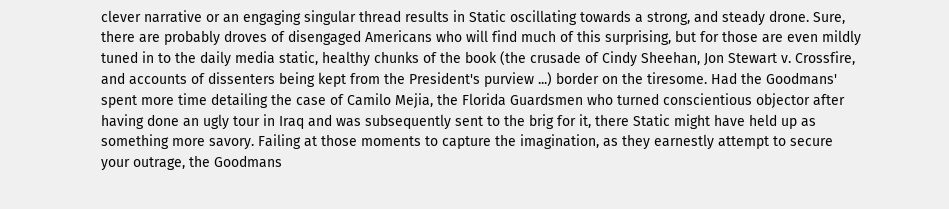clever narrative or an engaging singular thread results in Static oscillating towards a strong, and steady drone. Sure, there are probably droves of disengaged Americans who will find much of this surprising, but for those are even mildly tuned in to the daily media static, healthy chunks of the book (the crusade of Cindy Sheehan, Jon Stewart v. Crossfire, and accounts of dissenters being kept from the President's purview ...) border on the tiresome. Had the Goodmans' spent more time detailing the case of Camilo Mejia, the Florida Guardsmen who turned conscientious objector after having done an ugly tour in Iraq and was subsequently sent to the brig for it, there Static might have held up as something more savory. Failing at those moments to capture the imagination, as they earnestly attempt to secure your outrage, the Goodmans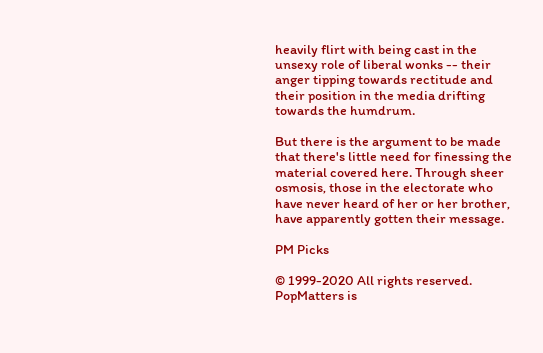heavily flirt with being cast in the unsexy role of liberal wonks -- their anger tipping towards rectitude and their position in the media drifting towards the humdrum.

But there is the argument to be made that there's little need for finessing the material covered here. Through sheer osmosis, those in the electorate who have never heard of her or her brother, have apparently gotten their message.

PM Picks

© 1999-2020 All rights reserved.
PopMatters is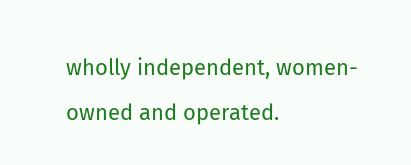wholly independent, women-owned and operated.